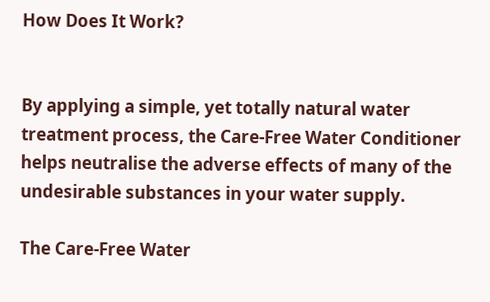How Does It Work?


By applying a simple, yet totally natural water treatment process, the Care-Free Water Conditioner helps neutralise the adverse effects of many of the undesirable substances in your water supply.

The Care-Free Water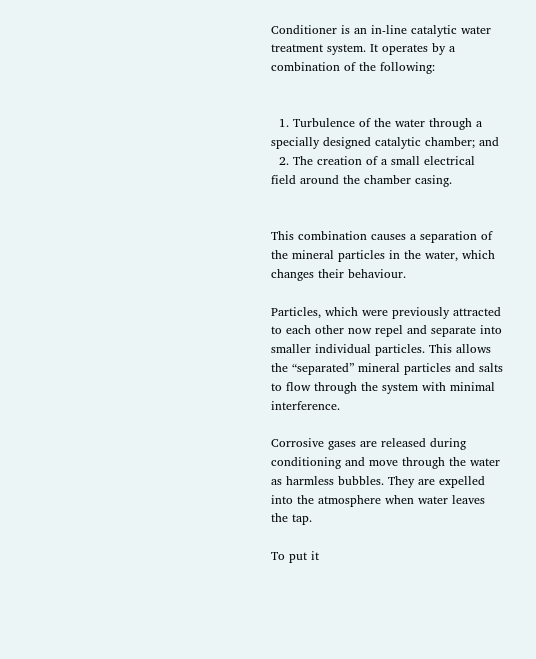Conditioner is an in-line catalytic water treatment system. It operates by a combination of the following:


  1. Turbulence of the water through a specially designed catalytic chamber; and
  2. The creation of a small electrical field around the chamber casing.


This combination causes a separation of the mineral particles in the water, which changes their behaviour.

Particles, which were previously attracted to each other now repel and separate into smaller individual particles. This allows the “separated” mineral particles and salts to flow through the system with minimal interference.

Corrosive gases are released during conditioning and move through the water as harmless bubbles. They are expelled into the atmosphere when water leaves the tap.

To put it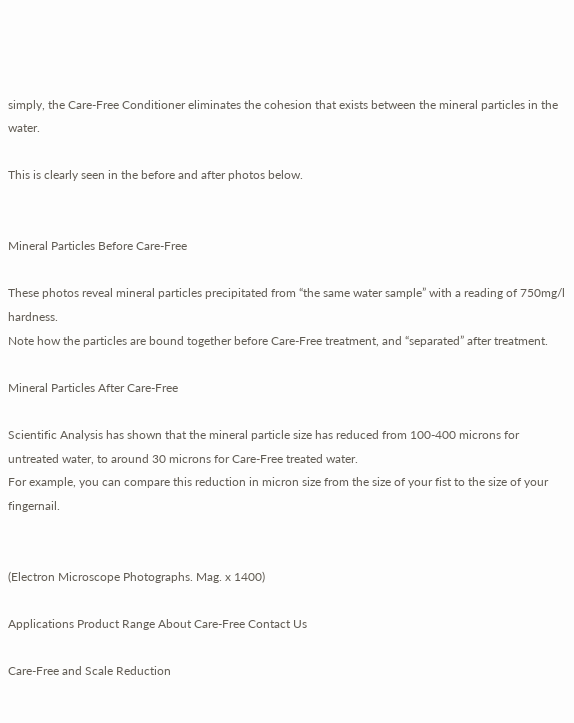simply, the Care-Free Conditioner eliminates the cohesion that exists between the mineral particles in the water.

This is clearly seen in the before and after photos below.


Mineral Particles Before Care-Free

These photos reveal mineral particles precipitated from “the same water sample” with a reading of 750mg/l hardness.
Note how the particles are bound together before Care-Free treatment, and “separated” after treatment.

Mineral Particles After Care-Free

Scientific Analysis has shown that the mineral particle size has reduced from 100-400 microns for untreated water, to around 30 microns for Care-Free treated water.
For example, you can compare this reduction in micron size from the size of your fist to the size of your fingernail.


(Electron Microscope Photographs. Mag. x 1400)

Applications Product Range About Care-Free Contact Us

Care-Free and Scale Reduction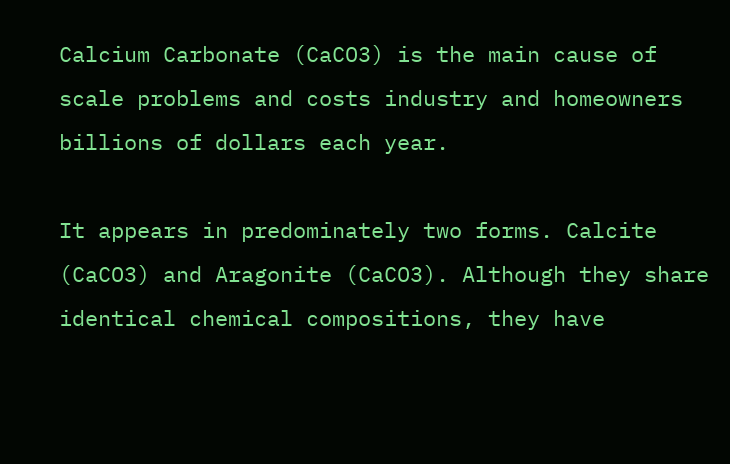Calcium Carbonate (CaCO3) is the main cause of scale problems and costs industry and homeowners billions of dollars each year.

It appears in predominately two forms. Calcite (CaCO3) and Aragonite (CaCO3). Although they share identical chemical compositions, they have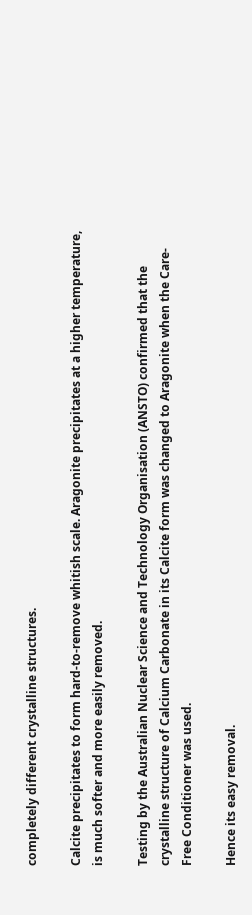completely different crystalline structures.

Calcite precipitates to form hard-to-remove whitish scale. Aragonite precipitates at a higher temperature, is much softer and more easily removed.

Testing by the Australian Nuclear Science and Technology Organisation (ANSTO) confirmed that the crystalline structure of Calcium Carbonate in its Calcite form was changed to Aragonite when the Care-Free Conditioner was used.

Hence its easy removal.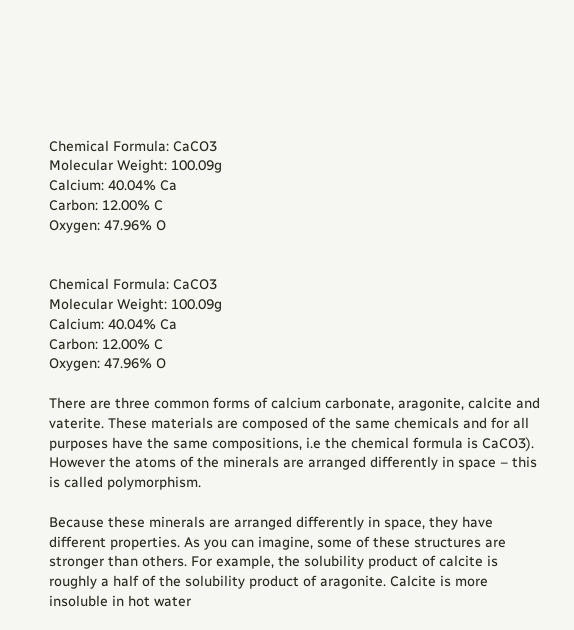Chemical Formula: CaCO3
Molecular Weight: 100.09g
Calcium: 40.04% Ca
Carbon: 12.00% C
Oxygen: 47.96% O


Chemical Formula: CaCO3
Molecular Weight: 100.09g
Calcium: 40.04% Ca
Carbon: 12.00% C
Oxygen: 47.96% O

There are three common forms of calcium carbonate, aragonite, calcite and vaterite. These materials are composed of the same chemicals and for all purposes have the same compositions, i.e the chemical formula is CaCO3). However the atoms of the minerals are arranged differently in space – this is called polymorphism.

Because these minerals are arranged differently in space, they have different properties. As you can imagine, some of these structures are stronger than others. For example, the solubility product of calcite is roughly a half of the solubility product of aragonite. Calcite is more insoluble in hot water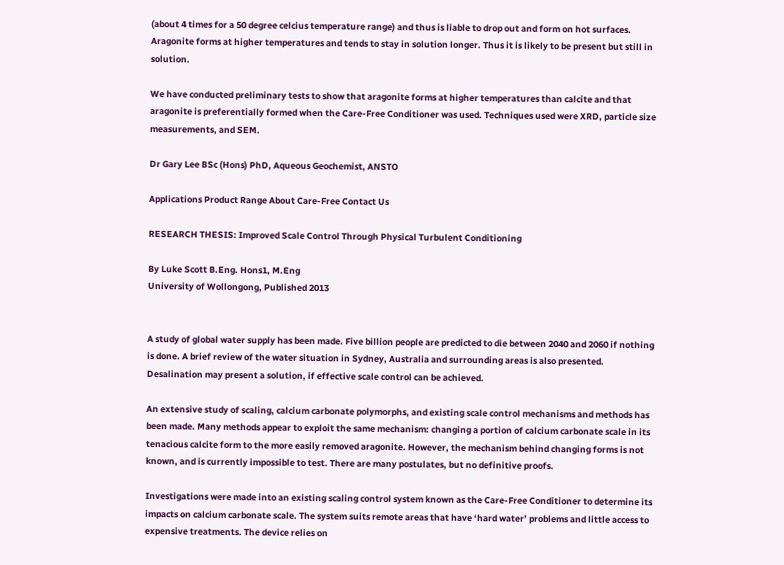(about 4 times for a 50 degree celcius temperature range) and thus is liable to drop out and form on hot surfaces. Aragonite forms at higher temperatures and tends to stay in solution longer. Thus it is likely to be present but still in solution.

We have conducted preliminary tests to show that aragonite forms at higher temperatures than calcite and that aragonite is preferentially formed when the Care-Free Conditioner was used. Techniques used were XRD, particle size measurements, and SEM.

Dr Gary Lee BSc (Hons) PhD, Aqueous Geochemist, ANSTO

Applications Product Range About Care-Free Contact Us

RESEARCH THESIS: Improved Scale Control Through Physical Turbulent Conditioning

By Luke Scott B.Eng. Hons1, M.Eng
University of Wollongong, Published 2013


A study of global water supply has been made. Five billion people are predicted to die between 2040 and 2060 if nothing is done. A brief review of the water situation in Sydney, Australia and surrounding areas is also presented. Desalination may present a solution, if effective scale control can be achieved.

An extensive study of scaling, calcium carbonate polymorphs, and existing scale control mechanisms and methods has been made. Many methods appear to exploit the same mechanism: changing a portion of calcium carbonate scale in its tenacious calcite form to the more easily removed aragonite. However, the mechanism behind changing forms is not known, and is currently impossible to test. There are many postulates, but no definitive proofs.

Investigations were made into an existing scaling control system known as the Care-Free Conditioner to determine its impacts on calcium carbonate scale. The system suits remote areas that have ‘hard water’ problems and little access to expensive treatments. The device relies on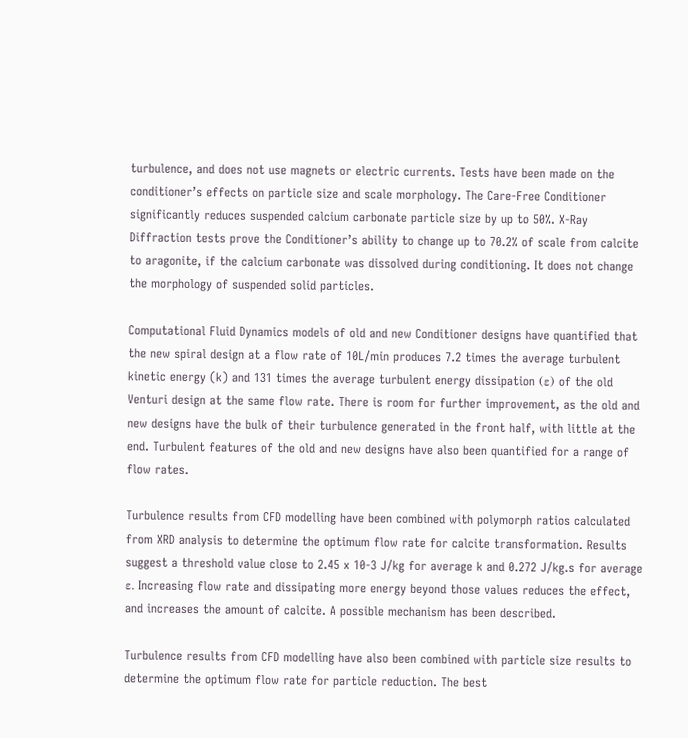turbulence, and does not use magnets or electric currents. Tests have been made on the conditioner’s effects on particle size and scale morphology. The Care-Free Conditioner significantly reduces suspended calcium carbonate particle size by up to 50%. X-Ray Diffraction tests prove the Conditioner’s ability to change up to 70.2% of scale from calcite to aragonite, if the calcium carbonate was dissolved during conditioning. It does not change the morphology of suspended solid particles.

Computational Fluid Dynamics models of old and new Conditioner designs have quantified that the new spiral design at a flow rate of 10L/min produces 7.2 times the average turbulent kinetic energy (k) and 131 times the average turbulent energy dissipation (ε) of the old Venturi design at the same flow rate. There is room for further improvement, as the old and new designs have the bulk of their turbulence generated in the front half, with little at the end. Turbulent features of the old and new designs have also been quantified for a range of flow rates.

Turbulence results from CFD modelling have been combined with polymorph ratios calculated from XRD analysis to determine the optimum flow rate for calcite transformation. Results suggest a threshold value close to 2.45 x 10-3 J/kg for average k and 0.272 J/kg.s for average ε. Increasing flow rate and dissipating more energy beyond those values reduces the effect, and increases the amount of calcite. A possible mechanism has been described.

Turbulence results from CFD modelling have also been combined with particle size results to determine the optimum flow rate for particle reduction. The best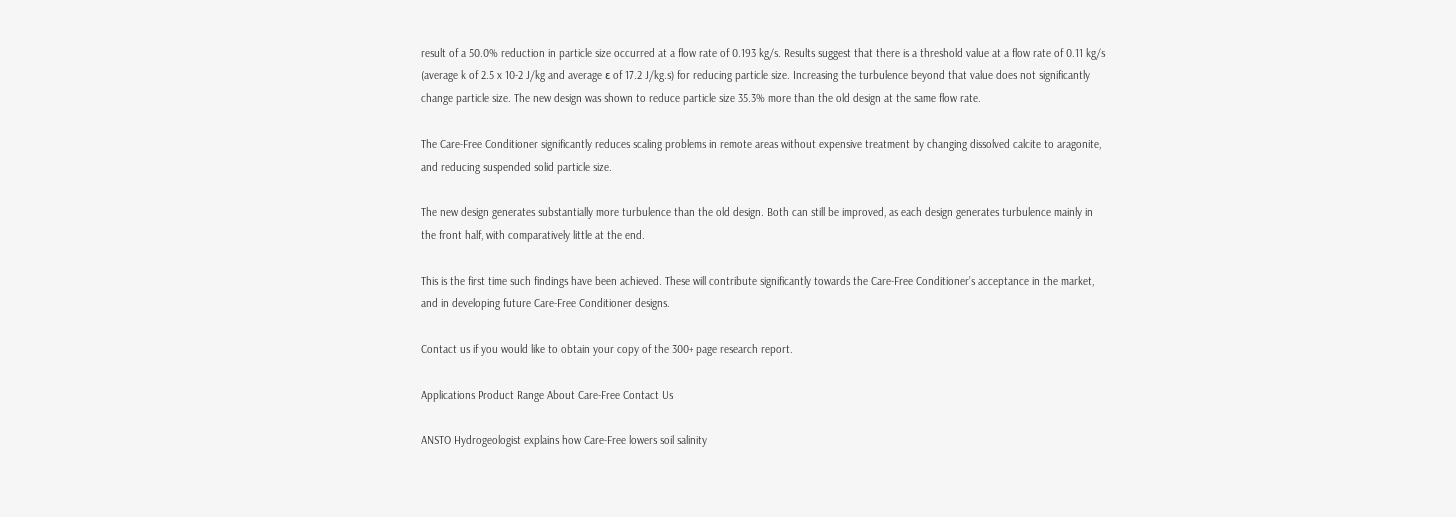result of a 50.0% reduction in particle size occurred at a flow rate of 0.193 kg/s. Results suggest that there is a threshold value at a flow rate of 0.11 kg/s (average k of 2.5 x 10-2 J/kg and average ε of 17.2 J/kg.s) for reducing particle size. Increasing the turbulence beyond that value does not significantly change particle size. The new design was shown to reduce particle size 35.3% more than the old design at the same flow rate.

The Care-Free Conditioner significantly reduces scaling problems in remote areas without expensive treatment by changing dissolved calcite to aragonite, and reducing suspended solid particle size.

The new design generates substantially more turbulence than the old design. Both can still be improved, as each design generates turbulence mainly in the front half, with comparatively little at the end.

This is the first time such findings have been achieved. These will contribute significantly towards the Care-Free Conditioner’s acceptance in the market, and in developing future Care-Free Conditioner designs.

Contact us if you would like to obtain your copy of the 300+ page research report.

Applications Product Range About Care-Free Contact Us

ANSTO Hydrogeologist explains how Care-Free lowers soil salinity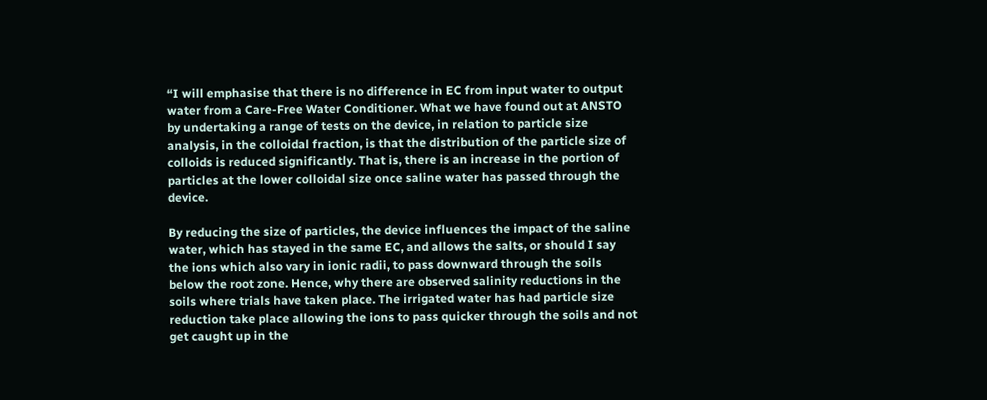“I will emphasise that there is no difference in EC from input water to output water from a Care-Free Water Conditioner. What we have found out at ANSTO by undertaking a range of tests on the device, in relation to particle size analysis, in the colloidal fraction, is that the distribution of the particle size of colloids is reduced significantly. That is, there is an increase in the portion of particles at the lower colloidal size once saline water has passed through the device.

By reducing the size of particles, the device influences the impact of the saline water, which has stayed in the same EC, and allows the salts, or should I say the ions which also vary in ionic radii, to pass downward through the soils below the root zone. Hence, why there are observed salinity reductions in the soils where trials have taken place. The irrigated water has had particle size reduction take place allowing the ions to pass quicker through the soils and not get caught up in the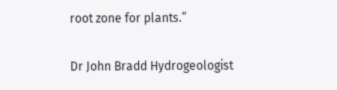root zone for plants.”

Dr John Bradd Hydrogeologist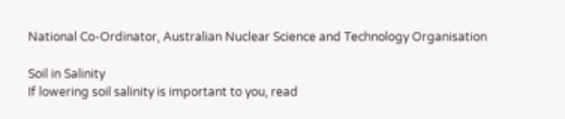National Co-Ordinator, Australian Nuclear Science and Technology Organisation

Soil in Salinity
If lowering soil salinity is important to you, read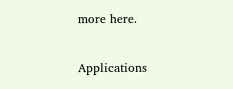more here.

Applications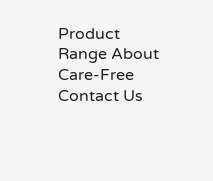Product Range About Care-Free Contact Us